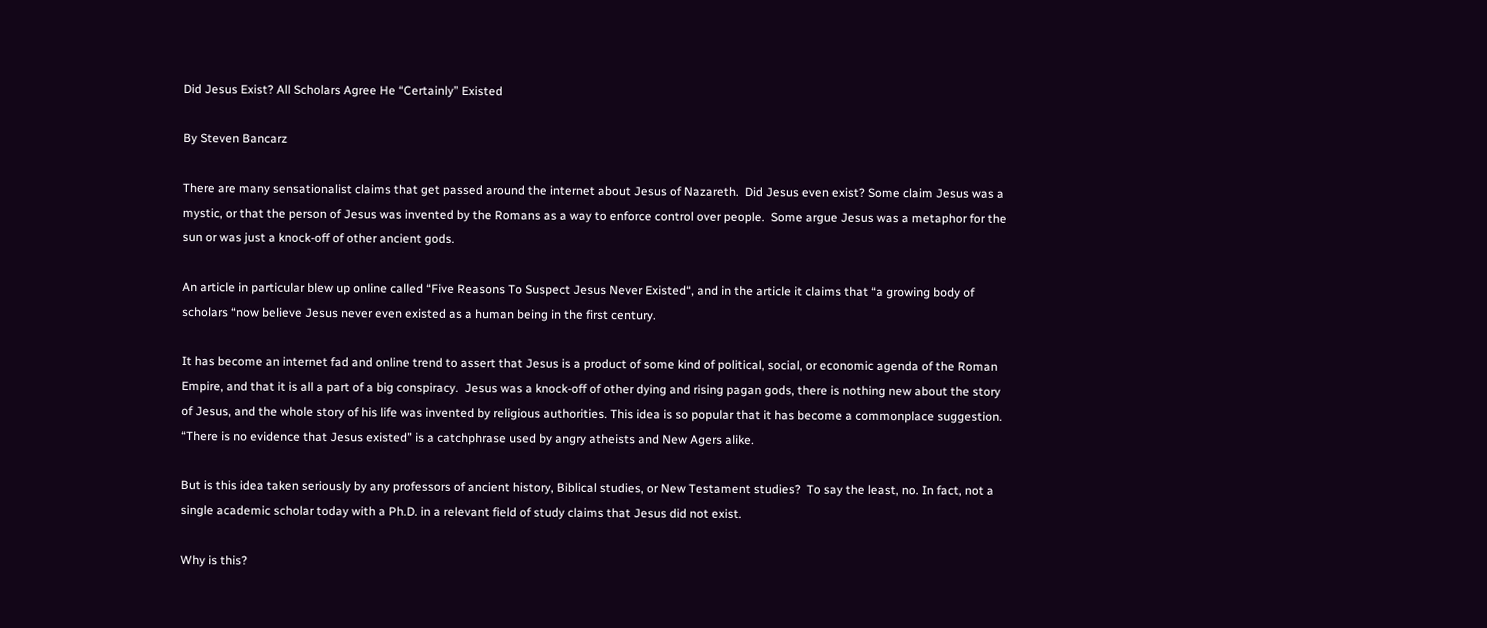Did Jesus Exist? All Scholars Agree He “Certainly” Existed

By Steven Bancarz

There are many sensationalist claims that get passed around the internet about Jesus of Nazareth.  Did Jesus even exist? Some claim Jesus was a mystic, or that the person of Jesus was invented by the Romans as a way to enforce control over people.  Some argue Jesus was a metaphor for the sun or was just a knock-off of other ancient gods.

An article in particular blew up online called “Five Reasons To Suspect Jesus Never Existed“, and in the article it claims that “a growing body of scholars “now believe Jesus never even existed as a human being in the first century.

It has become an internet fad and online trend to assert that Jesus is a product of some kind of political, social, or economic agenda of the Roman Empire, and that it is all a part of a big conspiracy.  Jesus was a knock-off of other dying and rising pagan gods, there is nothing new about the story of Jesus, and the whole story of his life was invented by religious authorities. This idea is so popular that it has become a commonplace suggestion.  “There is no evidence that Jesus existed” is a catchphrase used by angry atheists and New Agers alike.

But is this idea taken seriously by any professors of ancient history, Biblical studies, or New Testament studies?  To say the least, no. In fact, not a single academic scholar today with a Ph.D. in a relevant field of study claims that Jesus did not exist.

Why is this?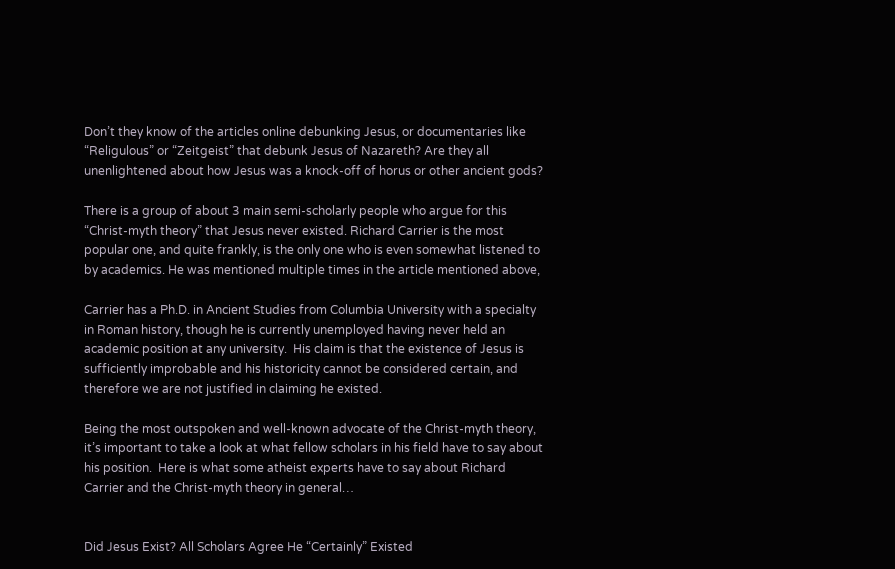Don’t they know of the articles online debunking Jesus, or documentaries like “Religulous” or “Zeitgeist” that debunk Jesus of Nazareth? Are they all unenlightened about how Jesus was a knock-off of horus or other ancient gods?

There is a group of about 3 main semi-scholarly people who argue for this “Christ-myth theory” that Jesus never existed. Richard Carrier is the most popular one, and quite frankly, is the only one who is even somewhat listened to by academics. He was mentioned multiple times in the article mentioned above,

Carrier has a Ph.D. in Ancient Studies from Columbia University with a specialty in Roman history, though he is currently unemployed having never held an academic position at any university.  His claim is that the existence of Jesus is sufficiently improbable and his historicity cannot be considered certain, and therefore we are not justified in claiming he existed.

Being the most outspoken and well-known advocate of the Christ-myth theory, it’s important to take a look at what fellow scholars in his field have to say about his position.  Here is what some atheist experts have to say about Richard Carrier and the Christ-myth theory in general…


Did Jesus Exist? All Scholars Agree He “Certainly” Existed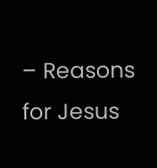– Reasons for Jesus